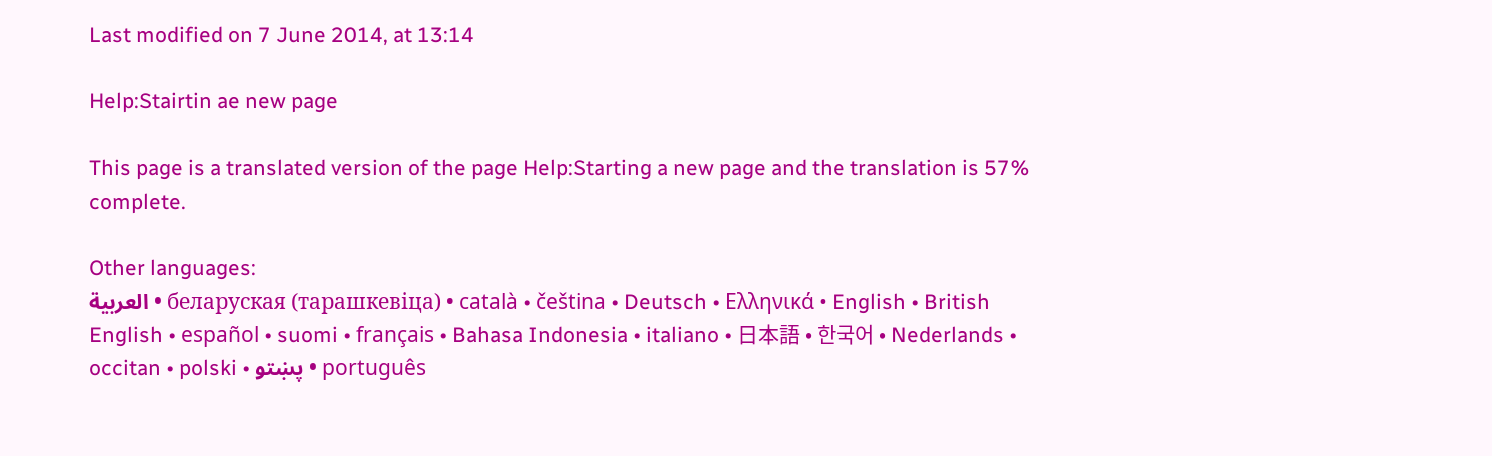Last modified on 7 June 2014, at 13:14

Help:Stairtin ae new page

This page is a translated version of the page Help:Starting a new page and the translation is 57% complete.

Other languages:
العربية • беларуская (тарашкевіца) • català • čeština • Deutsch • Ελληνικά • English • British English • español • suomi • français • Bahasa Indonesia • italiano • 日本語 • 한국어 • Nederlands • occitan • polski • پښتو • português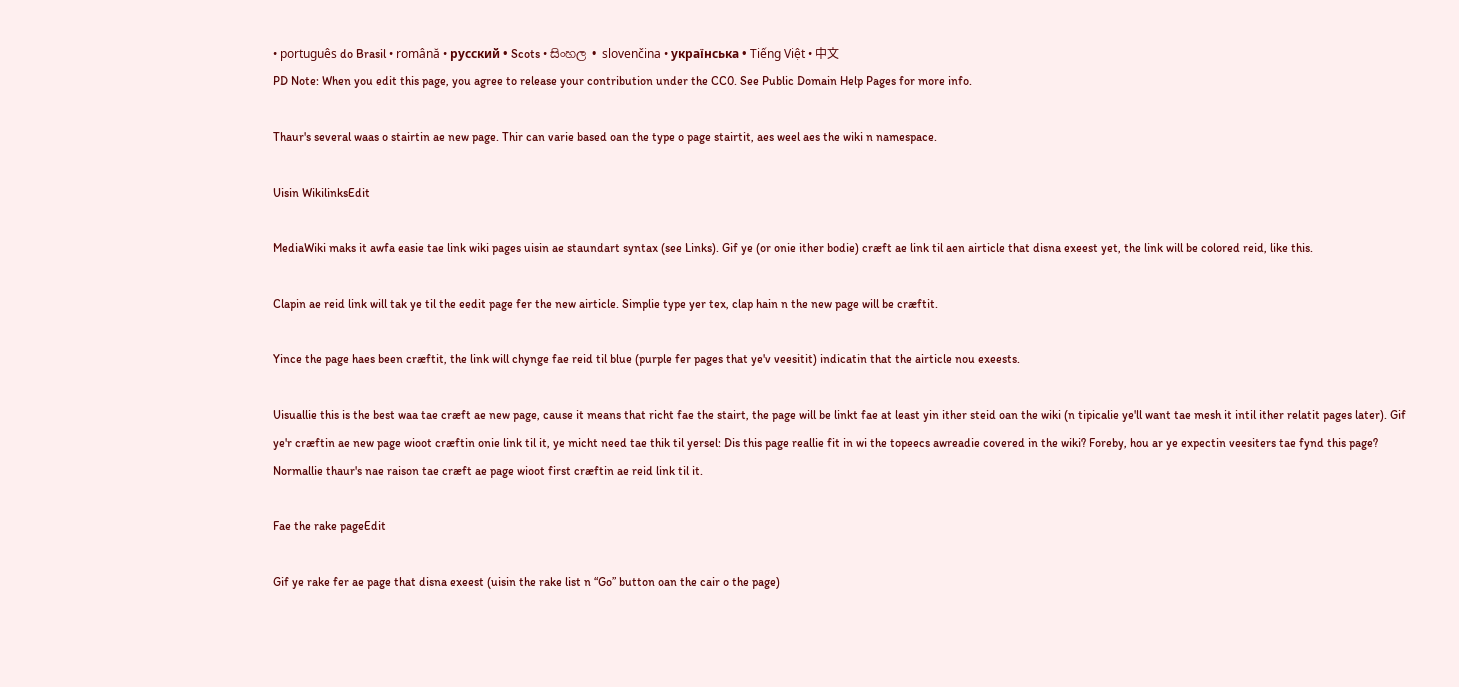• português do Brasil • română • русский • Scots • සිංහල • slovenčina • українська • Tiếng Việt • 中文
PD Note: When you edit this page, you agree to release your contribution under the CC0. See Public Domain Help Pages for more info.

Thaur's several waas o stairtin ae new page. Thir can varie based oan the type o page stairtit, aes weel aes the wiki n namespace.

Uisin WikilinksEdit

MediaWiki maks it awfa easie tae link wiki pages uisin ae staundart syntax (see Links). Gif ye (or onie ither bodie) cræft ae link til aen airticle that disna exeest yet, the link will be colored reid, like this.

Clapin ae reid link will tak ye til the eedit page fer the new airticle. Simplie type yer tex, clap hain n the new page will be cræftit.

Yince the page haes been cræftit, the link will chynge fae reid til blue (purple fer pages that ye'v veesitit) indicatin that the airticle nou exeests.

Uisuallie this is the best waa tae cræft ae new page, cause it means that richt fae the stairt, the page will be linkt fae at least yin ither steid oan the wiki (n tipicalie ye'll want tae mesh it intil ither relatit pages later). Gif ye'r cræftin ae new page wioot cræftin onie link til it, ye micht need tae thik til yersel: Dis this page reallie fit in wi the topeecs awreadie covered in the wiki? Foreby, hou ar ye expectin veesiters tae fynd this page? Normallie thaur's nae raison tae cræft ae page wioot first cræftin ae reid link til it.

Fae the rake pageEdit

Gif ye rake fer ae page that disna exeest (uisin the rake list n “Go” button oan the cair o the page)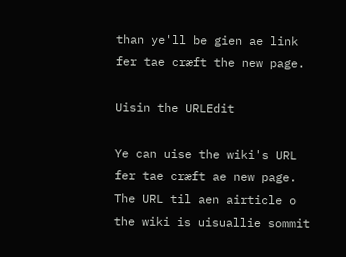than ye'll be gien ae link fer tae cræft the new page.

Uisin the URLEdit

Ye can uise the wiki's URL fer tae cræft ae new page. The URL til aen airticle o the wiki is uisuallie sommit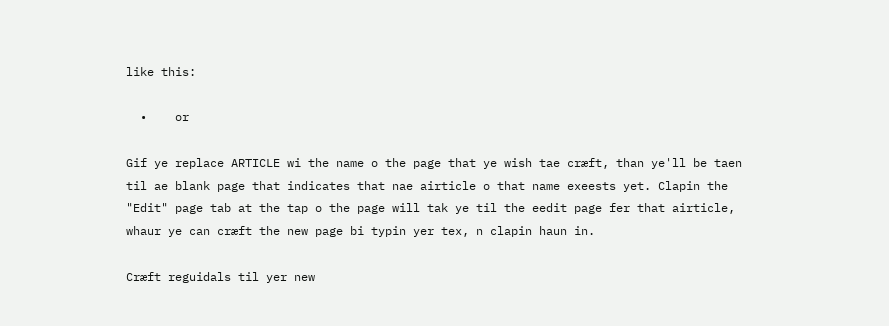like this:

  •    or

Gif ye replace ARTICLE wi the name o the page that ye wish tae cræft, than ye'll be taen til ae blank page that indicates that nae airticle o that name exeests yet. Clapin the "Edit" page tab at the tap o the page will tak ye til the eedit page fer that airticle, whaur ye can cræft the new page bi typin yer tex, n clapin haun in.

Cræft reguidals til yer new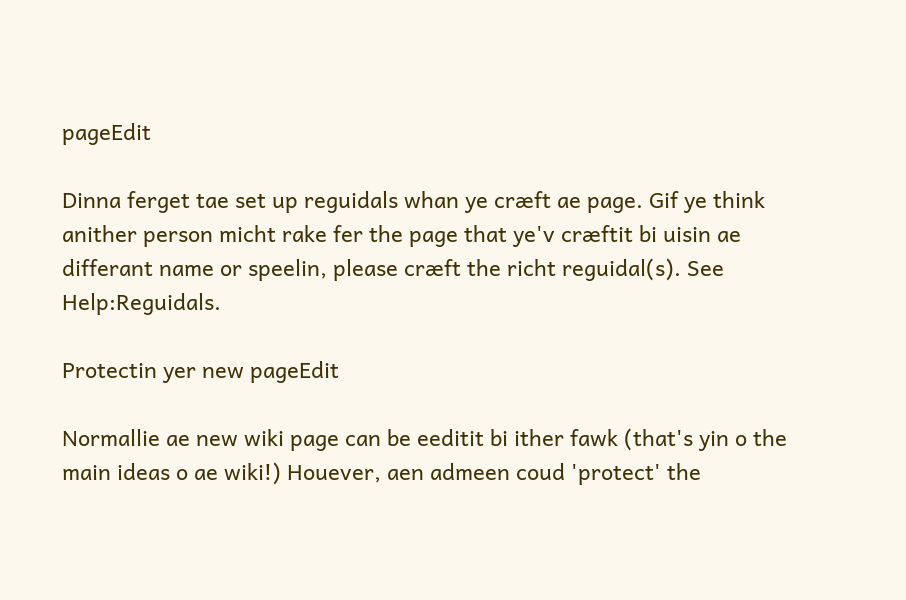pageEdit

Dinna ferget tae set up reguidals whan ye cræft ae page. Gif ye think anither person micht rake fer the page that ye'v cræftit bi uisin ae differant name or speelin, please cræft the richt reguidal(s). See Help:Reguidals.

Protectin yer new pageEdit

Normallie ae new wiki page can be eeditit bi ither fawk (that's yin o the main ideas o ae wiki!) Houever, aen admeen coud 'protect' the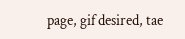page, gif desired, tae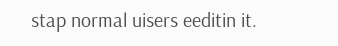stap normal uisers eeditin it.